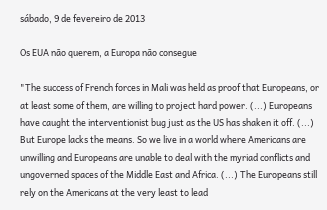sábado, 9 de fevereiro de 2013

Os EUA não querem, a Europa não consegue

"The success of French forces in Mali was held as proof that Europeans, or at least some of them, are willing to project hard power. (...) Europeans have caught the interventionist bug just as the US has shaken it off. (...) But Europe lacks the means. So we live in a world where Americans are unwilling and Europeans are unable to deal with the myriad conflicts and ungoverned spaces of the Middle East and Africa. (...) The Europeans still rely on the Americans at the very least to lead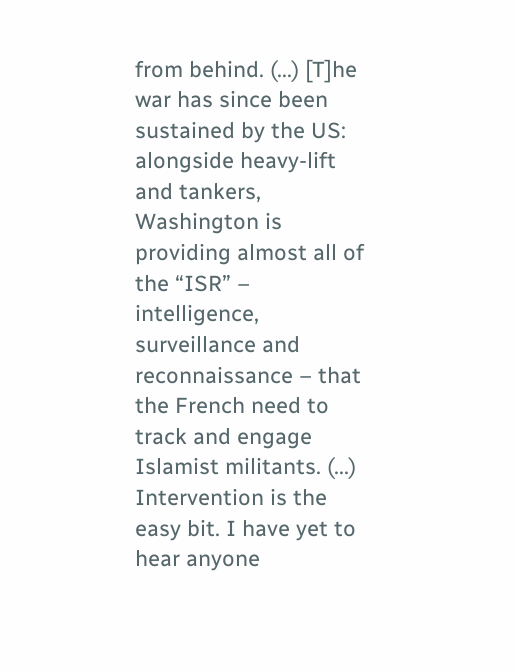from behind. (...) [T]he war has since been sustained by the US: alongside heavy-lift and tankers, Washington is providing almost all of the “ISR” – intelligence, surveillance and reconnaissance – that the French need to track and engage Islamist militants. (...) Intervention is the easy bit. I have yet to hear anyone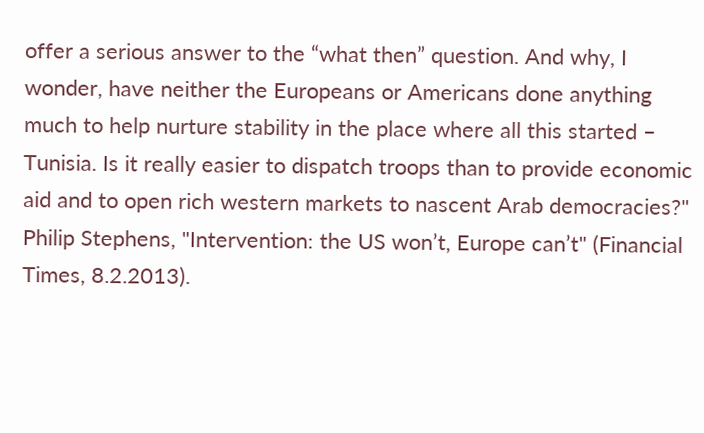offer a serious answer to the “what then” question. And why, I wonder, have neither the Europeans or Americans done anything much to help nurture stability in the place where all this started – Tunisia. Is it really easier to dispatch troops than to provide economic aid and to open rich western markets to nascent Arab democracies?"
Philip Stephens, "Intervention: the US won’t, Europe can’t" (Financial Times, 8.2.2013).